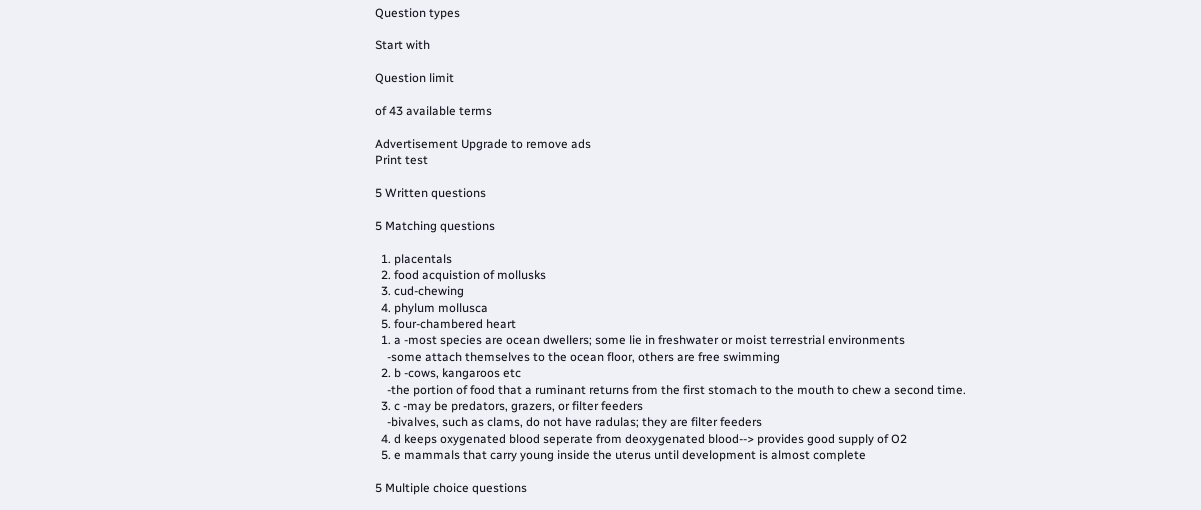Question types

Start with

Question limit

of 43 available terms

Advertisement Upgrade to remove ads
Print test

5 Written questions

5 Matching questions

  1. placentals
  2. food acquistion of mollusks
  3. cud-chewing
  4. phylum mollusca
  5. four-chambered heart
  1. a -most species are ocean dwellers; some lie in freshwater or moist terrestrial environments
    -some attach themselves to the ocean floor, others are free swimming
  2. b -cows, kangaroos etc
    -the portion of food that a ruminant returns from the first stomach to the mouth to chew a second time.
  3. c -may be predators, grazers, or filter feeders
    -bivalves, such as clams, do not have radulas; they are filter feeders
  4. d keeps oxygenated blood seperate from deoxygenated blood--> provides good supply of O2
  5. e mammals that carry young inside the uterus until development is almost complete

5 Multiple choice questions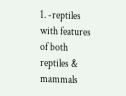1. -reptiles with features of both reptiles & mammals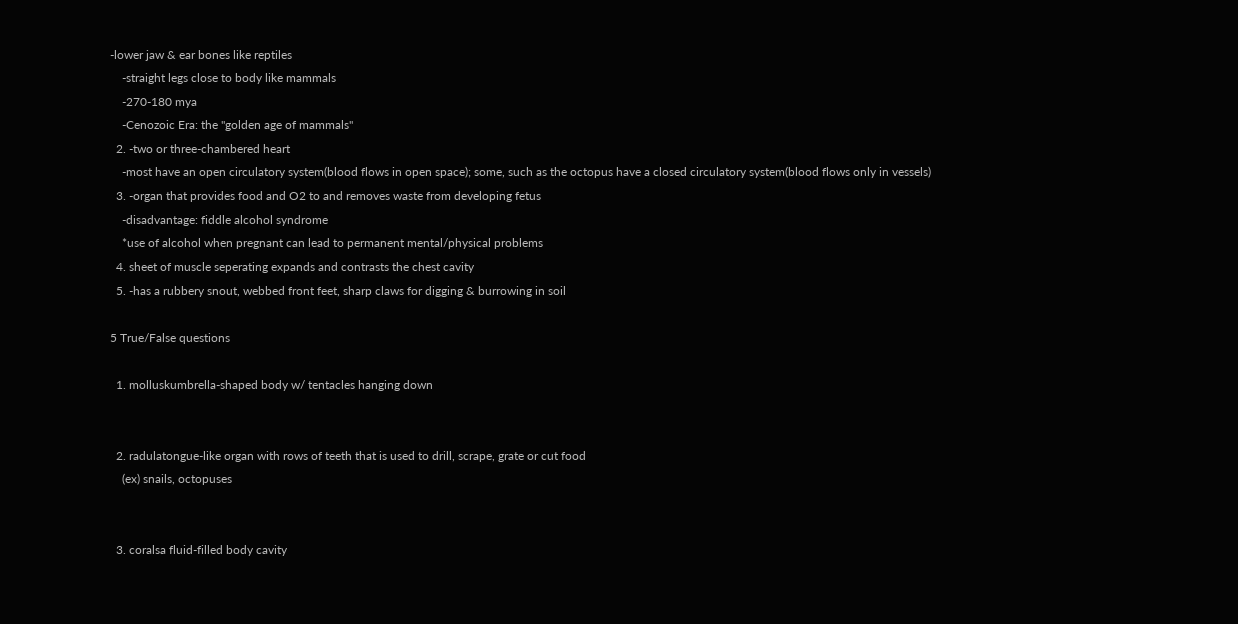-lower jaw & ear bones like reptiles
    -straight legs close to body like mammals
    -270-180 mya
    -Cenozoic Era: the "golden age of mammals"
  2. -two or three-chambered heart
    -most have an open circulatory system(blood flows in open space); some, such as the octopus have a closed circulatory system(blood flows only in vessels)
  3. -organ that provides food and O2 to and removes waste from developing fetus
    -disadvantage: fiddle alcohol syndrome
    *use of alcohol when pregnant can lead to permanent mental/physical problems
  4. sheet of muscle seperating expands and contrasts the chest cavity
  5. -has a rubbery snout, webbed front feet, sharp claws for digging & burrowing in soil

5 True/False questions

  1. molluskumbrella-shaped body w/ tentacles hanging down


  2. radulatongue-like organ with rows of teeth that is used to drill, scrape, grate or cut food
    (ex) snails, octopuses


  3. coralsa fluid-filled body cavity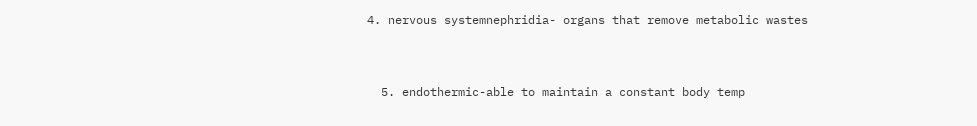4. nervous systemnephridia- organs that remove metabolic wastes


  5. endothermic-able to maintain a constant body temp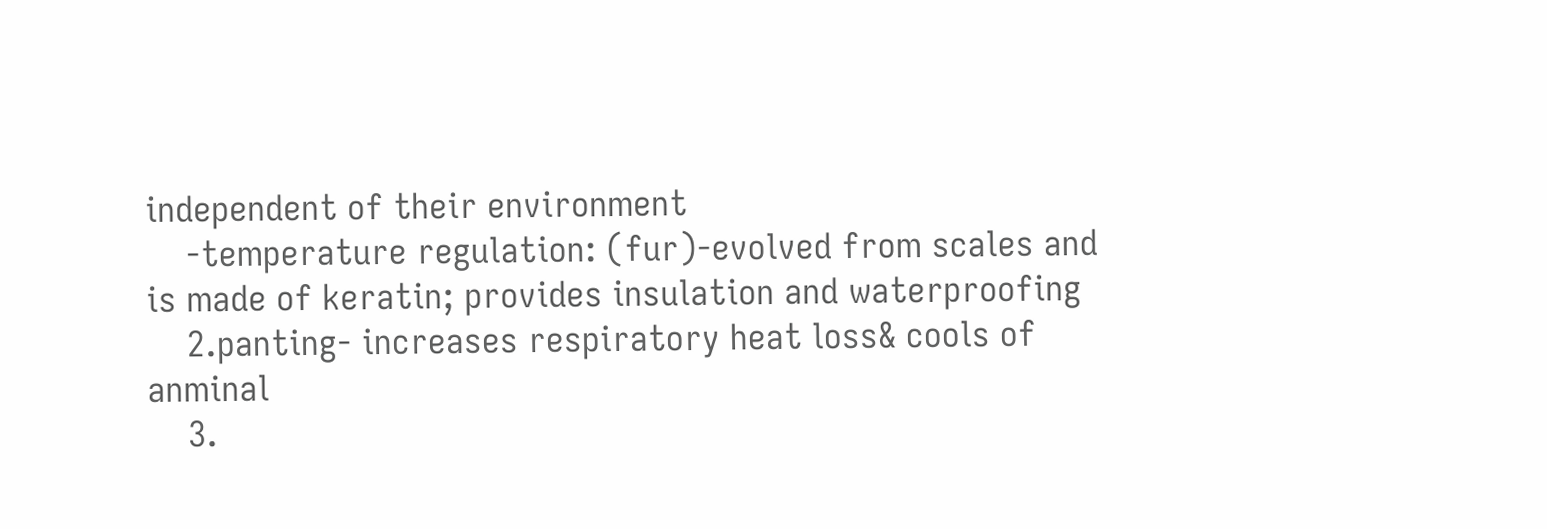independent of their environment
    -temperature regulation: (fur)-evolved from scales and is made of keratin; provides insulation and waterproofing
    2.panting- increases respiratory heat loss& cools of anminal
    3.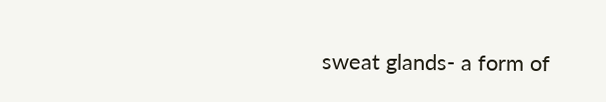sweat glands- a form of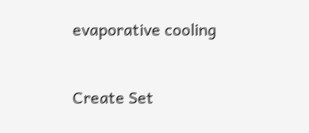evaporative cooling


Create Set